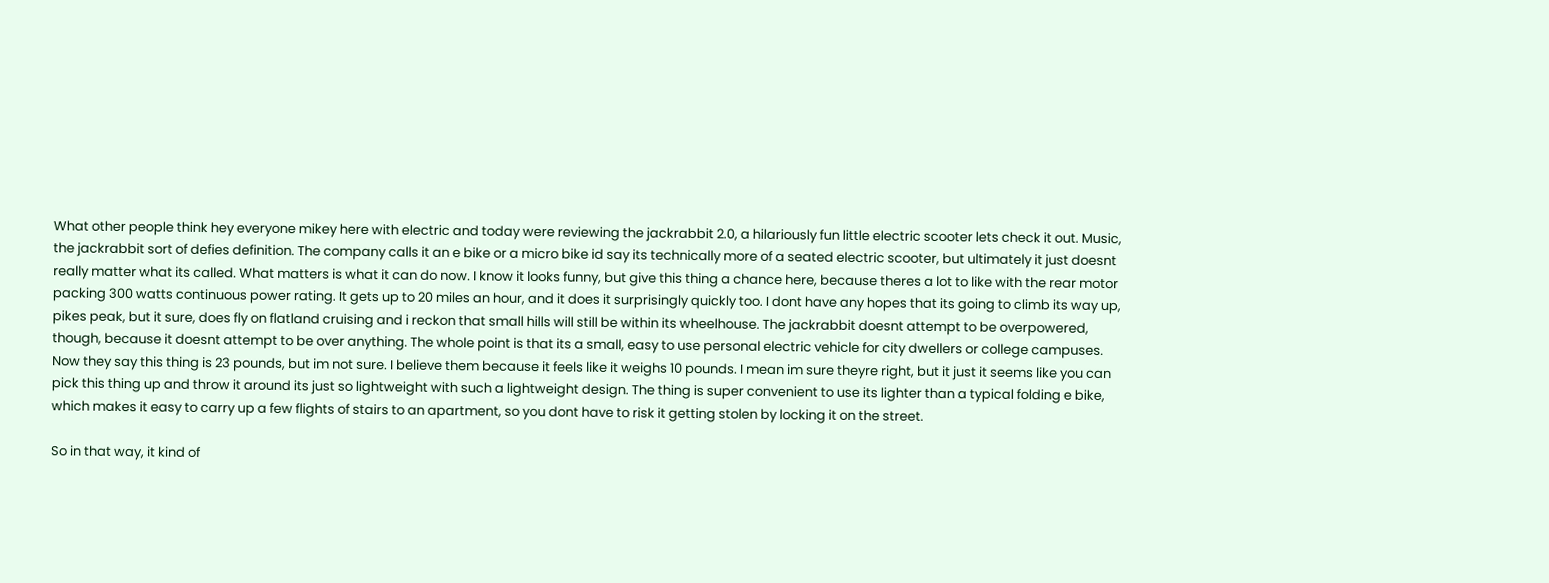What other people think hey everyone mikey here with electric and today were reviewing the jackrabbit 2.0, a hilariously fun little electric scooter lets check it out. Music, the jackrabbit sort of defies definition. The company calls it an e bike or a micro bike id say its technically more of a seated electric scooter, but ultimately it just doesnt really matter what its called. What matters is what it can do now. I know it looks funny, but give this thing a chance here, because theres a lot to like with the rear motor packing 300 watts continuous power rating. It gets up to 20 miles an hour, and it does it surprisingly quickly too. I dont have any hopes that its going to climb its way up, pikes peak, but it sure, does fly on flatland cruising and i reckon that small hills will still be within its wheelhouse. The jackrabbit doesnt attempt to be overpowered, though, because it doesnt attempt to be over anything. The whole point is that its a small, easy to use personal electric vehicle for city dwellers or college campuses. Now they say this thing is 23 pounds, but im not sure. I believe them because it feels like it weighs 10 pounds. I mean im sure theyre right, but it just it seems like you can pick this thing up and throw it around its just so lightweight with such a lightweight design. The thing is super convenient to use its lighter than a typical folding e bike, which makes it easy to carry up a few flights of stairs to an apartment, so you dont have to risk it getting stolen by locking it on the street.

So in that way, it kind of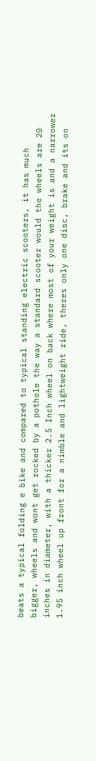beats a typical folding e bike and compared to typical standing electric scooters, it has much bigger, wheels and wont get rocked by a pothole the way a standard scooter would the wheels are 20 inches in diameter, with a thicker 2.5 Inch wheel on back where most of your weight is and a narrower 1.95 inch wheel up front for a nimble and lightweight ride, theres only one disc, brake and its on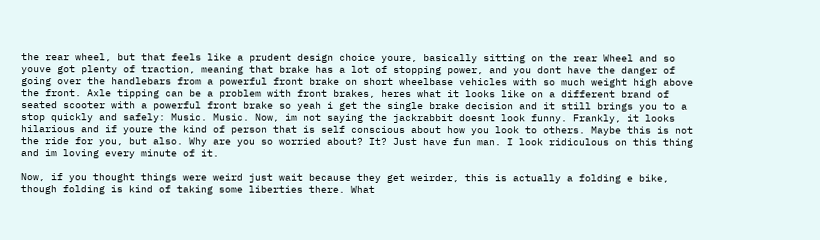the rear wheel, but that feels like a prudent design choice youre, basically sitting on the rear Wheel and so youve got plenty of traction, meaning that brake has a lot of stopping power, and you dont have the danger of going over the handlebars from a powerful front brake on short wheelbase vehicles with so much weight high above the front. Axle tipping can be a problem with front brakes, heres what it looks like on a different brand of seated scooter with a powerful front brake so yeah i get the single brake decision and it still brings you to a stop quickly and safely: Music. Music. Now, im not saying the jackrabbit doesnt look funny. Frankly, it looks hilarious and if youre the kind of person that is self conscious about how you look to others. Maybe this is not the ride for you, but also. Why are you so worried about? It? Just have fun man. I look ridiculous on this thing and im loving every minute of it.

Now, if you thought things were weird just wait because they get weirder, this is actually a folding e bike, though folding is kind of taking some liberties there. What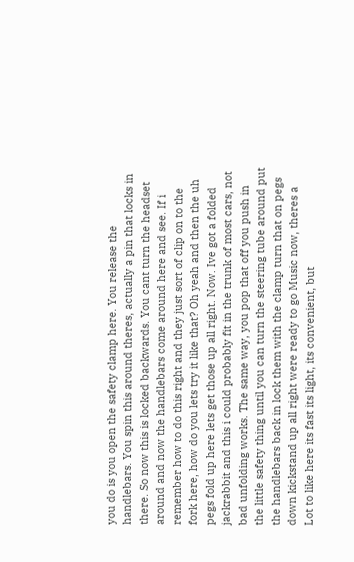you do is you open the safety clamp here. You release the handlebars. You spin this around theres, actually a pin that locks in there. So now this is locked backwards. You cant turn the headset around and now the handlebars come around here and see. If i remember how to do this right and they just sort of clip on to the fork here, how do you lets try it like that? Oh yeah and then the uh pegs fold up here lets get those up all right. Now. Ive got a folded jackrabbit and this i could probably fit in the trunk of most cars, not bad unfolding works. The same way, you pop that off you push in the little safety thing until you can turn the steering tube around put the handlebars back in lock them with the clamp turn that on pegs down kickstand up all right were ready to go Music now, theres a Lot to like here its fast its light, its convenient, but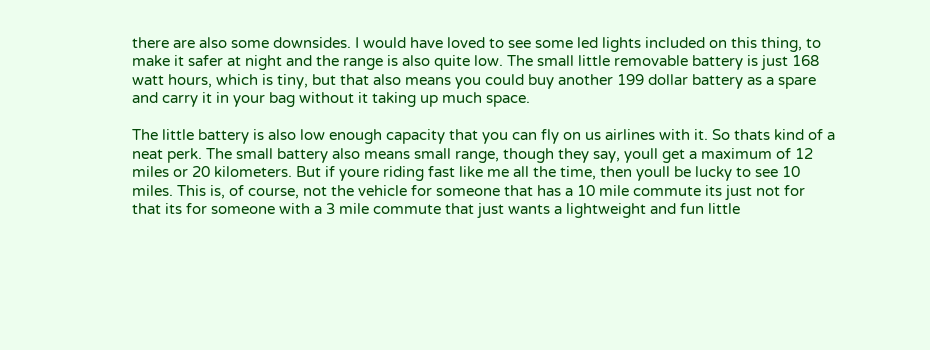there are also some downsides. I would have loved to see some led lights included on this thing, to make it safer at night and the range is also quite low. The small little removable battery is just 168 watt hours, which is tiny, but that also means you could buy another 199 dollar battery as a spare and carry it in your bag without it taking up much space.

The little battery is also low enough capacity that you can fly on us airlines with it. So thats kind of a neat perk. The small battery also means small range, though they say, youll get a maximum of 12 miles or 20 kilometers. But if youre riding fast like me all the time, then youll be lucky to see 10 miles. This is, of course, not the vehicle for someone that has a 10 mile commute its just not for that its for someone with a 3 mile commute that just wants a lightweight and fun little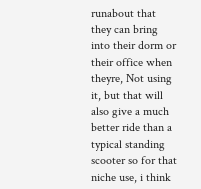runabout that they can bring into their dorm or their office when theyre, Not using it, but that will also give a much better ride than a typical standing scooter so for that niche use, i think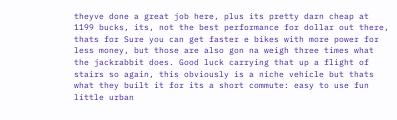theyve done a great job here, plus its pretty darn cheap at 1199 bucks, its, not the best performance for dollar out there, thats for Sure you can get faster e bikes with more power for less money, but those are also gon na weigh three times what the jackrabbit does. Good luck carrying that up a flight of stairs so again, this obviously is a niche vehicle but thats what they built it for its a short commute: easy to use fun little urban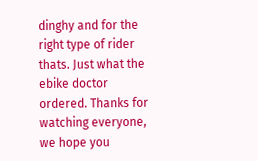dinghy and for the right type of rider thats. Just what the ebike doctor ordered. Thanks for watching everyone, we hope you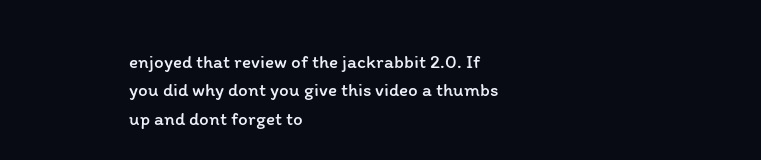enjoyed that review of the jackrabbit 2.0. If you did why dont you give this video a thumbs up and dont forget to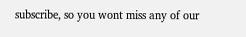subscribe, so you wont miss any of our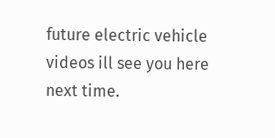future electric vehicle videos ill see you here next time.